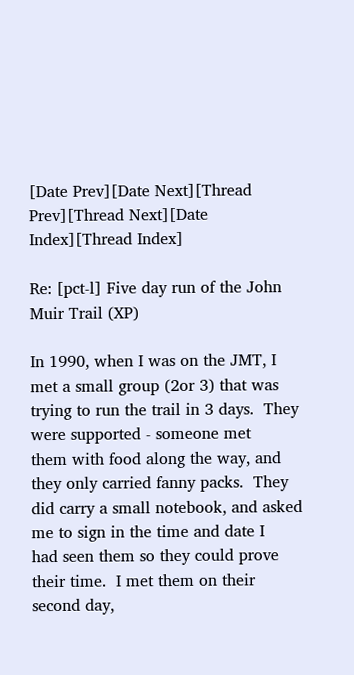[Date Prev][Date Next][Thread Prev][Thread Next][Date Index][Thread Index]

Re: [pct-l] Five day run of the John Muir Trail (XP)

In 1990, when I was on the JMT, I met a small group (2or 3) that was
trying to run the trail in 3 days.  They were supported - someone met
them with food along the way, and they only carried fanny packs.  They
did carry a small notebook, and asked me to sign in the time and date I
had seen them so they could prove their time.  I met them on their
second day,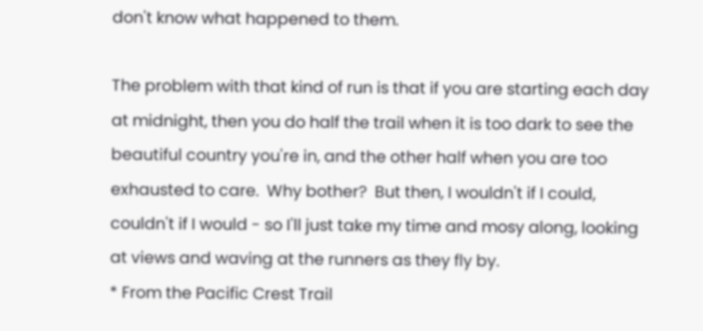don't know what happened to them.

The problem with that kind of run is that if you are starting each day
at midnight, then you do half the trail when it is too dark to see the
beautiful country you're in, and the other half when you are too
exhausted to care.  Why bother?  But then, I wouldn't if I could,
couldn't if I would - so I'll just take my time and mosy along, looking
at views and waving at the runners as they fly by.
* From the Pacific Crest Trail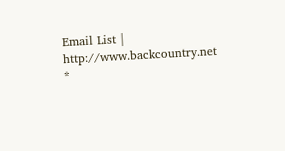Email List |  http://www.backcountry.net   *